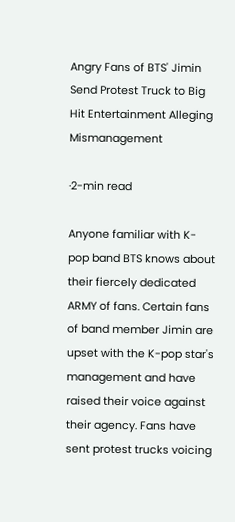Angry Fans of BTS' Jimin Send Protest Truck to Big Hit Entertainment Alleging Mismanagement

·2-min read

Anyone familiar with K-pop band BTS knows about their fiercely dedicated ARMY of fans. Certain fans of band member Jimin are upset with the K-pop star's management and have raised their voice against their agency. Fans have sent protest trucks voicing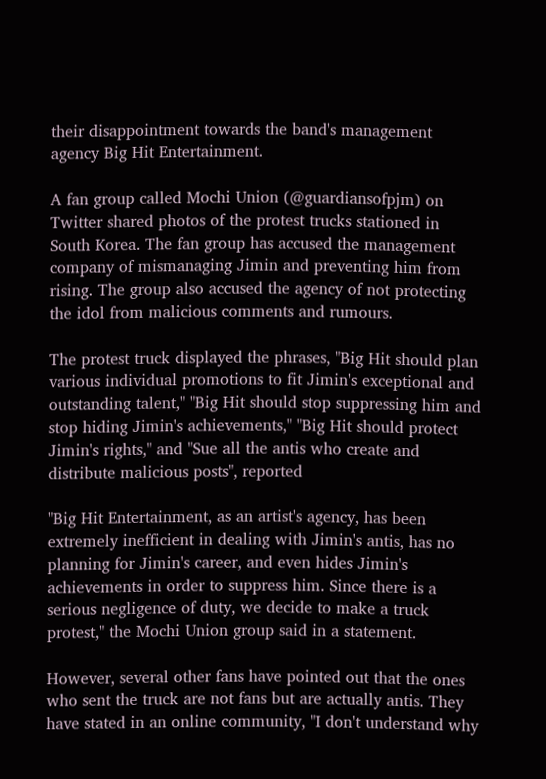their disappointment towards the band's management agency Big Hit Entertainment.

A fan group called Mochi Union (@guardiansofpjm) on Twitter shared photos of the protest trucks stationed in South Korea. The fan group has accused the management company of mismanaging Jimin and preventing him from rising. The group also accused the agency of not protecting the idol from malicious comments and rumours.

The protest truck displayed the phrases, "Big Hit should plan various individual promotions to fit Jimin's exceptional and outstanding talent," "Big Hit should stop suppressing him and stop hiding Jimin's achievements," "Big Hit should protect Jimin's rights," and "Sue all the antis who create and distribute malicious posts", reported

"Big Hit Entertainment, as an artist's agency, has been extremely inefficient in dealing with Jimin's antis, has no planning for Jimin's career, and even hides Jimin's achievements in order to suppress him. Since there is a serious negligence of duty, we decide to make a truck protest," the Mochi Union group said in a statement.

However, several other fans have pointed out that the ones who sent the truck are not fans but are actually antis. They have stated in an online community, "I don't understand why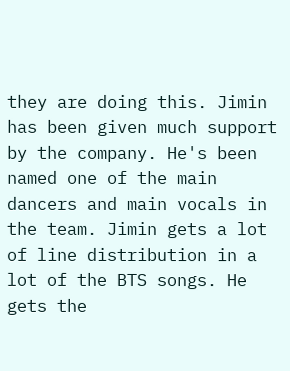they are doing this. Jimin has been given much support by the company. He's been named one of the main dancers and main vocals in the team. Jimin gets a lot of line distribution in a lot of the BTS songs. He gets the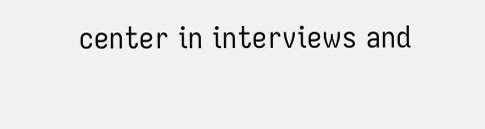center in interviews and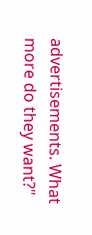advertisements. What more do they want?"